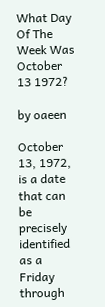What Day Of The Week Was October 13 1972?

by oaeen

October 13, 1972, is a date that can be precisely identified as a Friday through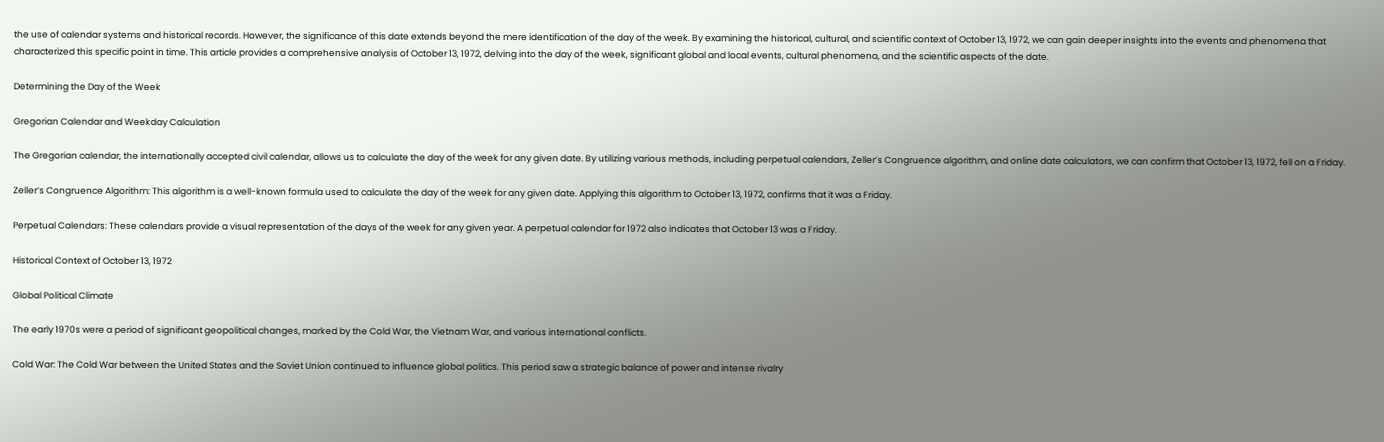the use of calendar systems and historical records. However, the significance of this date extends beyond the mere identification of the day of the week. By examining the historical, cultural, and scientific context of October 13, 1972, we can gain deeper insights into the events and phenomena that characterized this specific point in time. This article provides a comprehensive analysis of October 13, 1972, delving into the day of the week, significant global and local events, cultural phenomena, and the scientific aspects of the date.

Determining the Day of the Week

Gregorian Calendar and Weekday Calculation

The Gregorian calendar, the internationally accepted civil calendar, allows us to calculate the day of the week for any given date. By utilizing various methods, including perpetual calendars, Zeller’s Congruence algorithm, and online date calculators, we can confirm that October 13, 1972, fell on a Friday.

Zeller’s Congruence Algorithm: This algorithm is a well-known formula used to calculate the day of the week for any given date. Applying this algorithm to October 13, 1972, confirms that it was a Friday.

Perpetual Calendars: These calendars provide a visual representation of the days of the week for any given year. A perpetual calendar for 1972 also indicates that October 13 was a Friday.

Historical Context of October 13, 1972

Global Political Climate

The early 1970s were a period of significant geopolitical changes, marked by the Cold War, the Vietnam War, and various international conflicts.

Cold War: The Cold War between the United States and the Soviet Union continued to influence global politics. This period saw a strategic balance of power and intense rivalry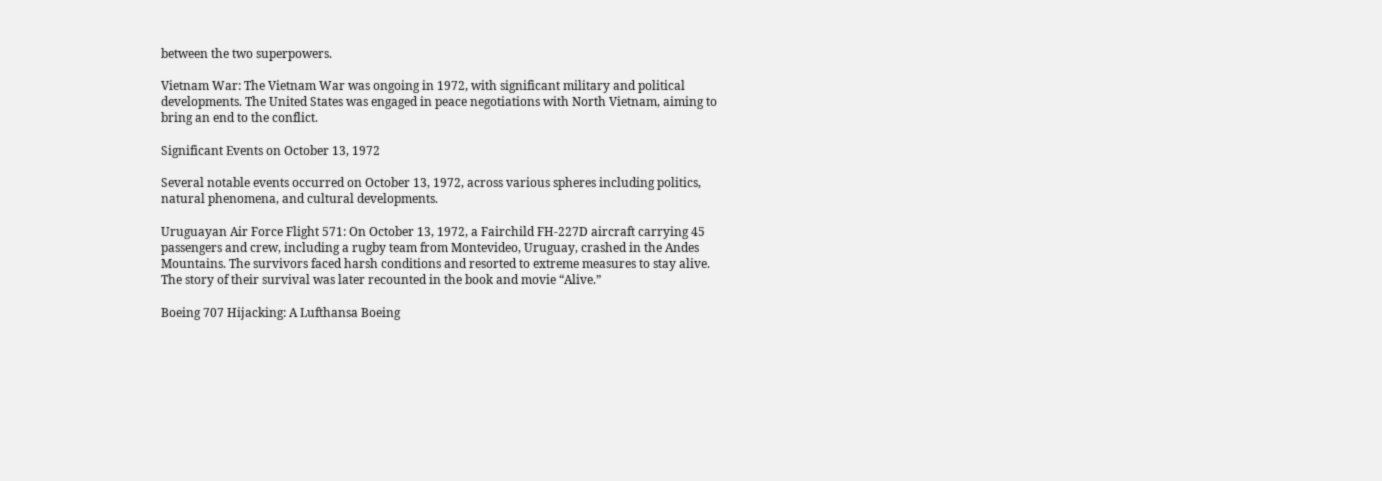between the two superpowers.

Vietnam War: The Vietnam War was ongoing in 1972, with significant military and political developments. The United States was engaged in peace negotiations with North Vietnam, aiming to bring an end to the conflict.

Significant Events on October 13, 1972

Several notable events occurred on October 13, 1972, across various spheres including politics, natural phenomena, and cultural developments.

Uruguayan Air Force Flight 571: On October 13, 1972, a Fairchild FH-227D aircraft carrying 45 passengers and crew, including a rugby team from Montevideo, Uruguay, crashed in the Andes Mountains. The survivors faced harsh conditions and resorted to extreme measures to stay alive. The story of their survival was later recounted in the book and movie “Alive.”

Boeing 707 Hijacking: A Lufthansa Boeing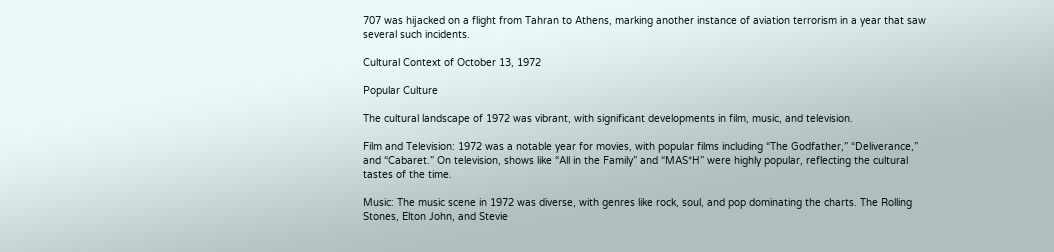707 was hijacked on a flight from Tahran to Athens, marking another instance of aviation terrorism in a year that saw several such incidents.

Cultural Context of October 13, 1972

Popular Culture

The cultural landscape of 1972 was vibrant, with significant developments in film, music, and television.

Film and Television: 1972 was a notable year for movies, with popular films including “The Godfather,” “Deliverance,” and “Cabaret.” On television, shows like “All in the Family” and “MAS*H” were highly popular, reflecting the cultural tastes of the time.

Music: The music scene in 1972 was diverse, with genres like rock, soul, and pop dominating the charts. The Rolling Stones, Elton John, and Stevie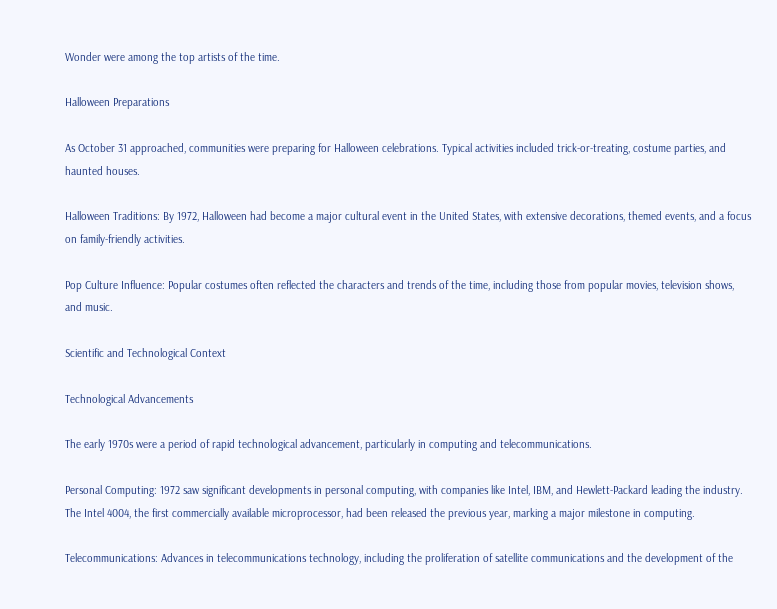Wonder were among the top artists of the time.

Halloween Preparations

As October 31 approached, communities were preparing for Halloween celebrations. Typical activities included trick-or-treating, costume parties, and haunted houses.

Halloween Traditions: By 1972, Halloween had become a major cultural event in the United States, with extensive decorations, themed events, and a focus on family-friendly activities.

Pop Culture Influence: Popular costumes often reflected the characters and trends of the time, including those from popular movies, television shows, and music.

Scientific and Technological Context

Technological Advancements

The early 1970s were a period of rapid technological advancement, particularly in computing and telecommunications.

Personal Computing: 1972 saw significant developments in personal computing, with companies like Intel, IBM, and Hewlett-Packard leading the industry. The Intel 4004, the first commercially available microprocessor, had been released the previous year, marking a major milestone in computing.

Telecommunications: Advances in telecommunications technology, including the proliferation of satellite communications and the development of the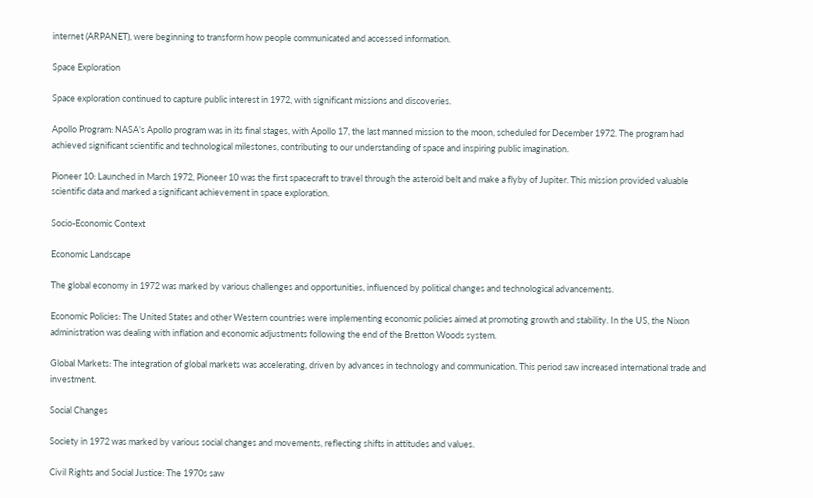internet (ARPANET), were beginning to transform how people communicated and accessed information.

Space Exploration

Space exploration continued to capture public interest in 1972, with significant missions and discoveries.

Apollo Program: NASA’s Apollo program was in its final stages, with Apollo 17, the last manned mission to the moon, scheduled for December 1972. The program had achieved significant scientific and technological milestones, contributing to our understanding of space and inspiring public imagination.

Pioneer 10: Launched in March 1972, Pioneer 10 was the first spacecraft to travel through the asteroid belt and make a flyby of Jupiter. This mission provided valuable scientific data and marked a significant achievement in space exploration.

Socio-Economic Context

Economic Landscape

The global economy in 1972 was marked by various challenges and opportunities, influenced by political changes and technological advancements.

Economic Policies: The United States and other Western countries were implementing economic policies aimed at promoting growth and stability. In the US, the Nixon administration was dealing with inflation and economic adjustments following the end of the Bretton Woods system.

Global Markets: The integration of global markets was accelerating, driven by advances in technology and communication. This period saw increased international trade and investment.

Social Changes

Society in 1972 was marked by various social changes and movements, reflecting shifts in attitudes and values.

Civil Rights and Social Justice: The 1970s saw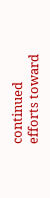continued efforts toward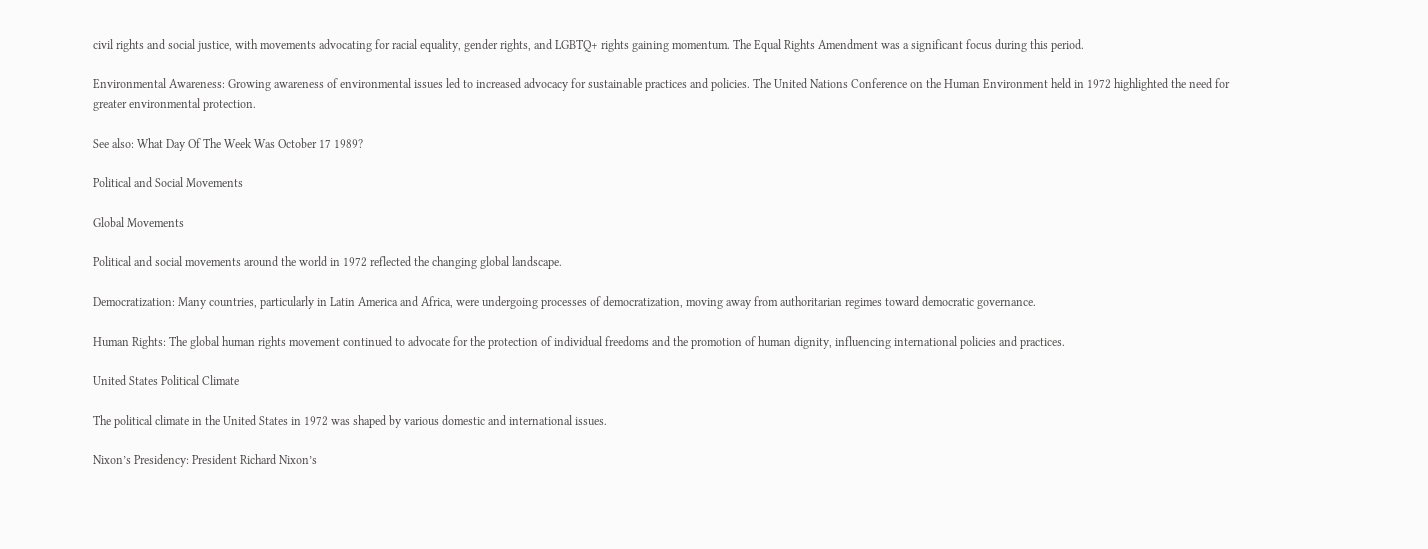civil rights and social justice, with movements advocating for racial equality, gender rights, and LGBTQ+ rights gaining momentum. The Equal Rights Amendment was a significant focus during this period.

Environmental Awareness: Growing awareness of environmental issues led to increased advocacy for sustainable practices and policies. The United Nations Conference on the Human Environment held in 1972 highlighted the need for greater environmental protection.

See also: What Day Of The Week Was October 17 1989?

Political and Social Movements

Global Movements

Political and social movements around the world in 1972 reflected the changing global landscape.

Democratization: Many countries, particularly in Latin America and Africa, were undergoing processes of democratization, moving away from authoritarian regimes toward democratic governance.

Human Rights: The global human rights movement continued to advocate for the protection of individual freedoms and the promotion of human dignity, influencing international policies and practices.

United States Political Climate

The political climate in the United States in 1972 was shaped by various domestic and international issues.

Nixon’s Presidency: President Richard Nixon’s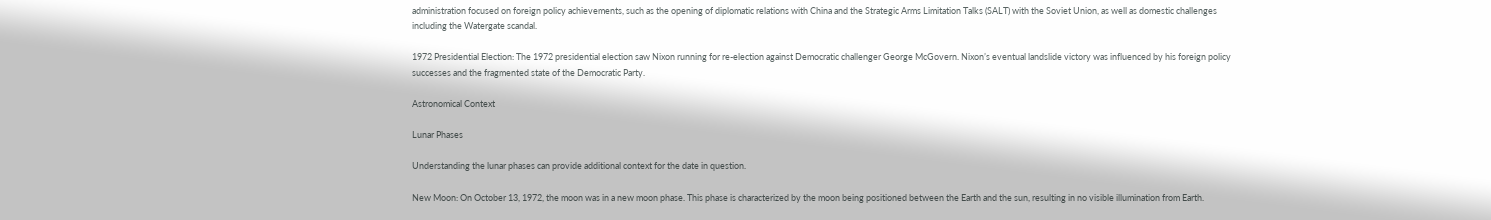administration focused on foreign policy achievements, such as the opening of diplomatic relations with China and the Strategic Arms Limitation Talks (SALT) with the Soviet Union, as well as domestic challenges including the Watergate scandal.

1972 Presidential Election: The 1972 presidential election saw Nixon running for re-election against Democratic challenger George McGovern. Nixon’s eventual landslide victory was influenced by his foreign policy successes and the fragmented state of the Democratic Party.

Astronomical Context

Lunar Phases

Understanding the lunar phases can provide additional context for the date in question.

New Moon: On October 13, 1972, the moon was in a new moon phase. This phase is characterized by the moon being positioned between the Earth and the sun, resulting in no visible illumination from Earth.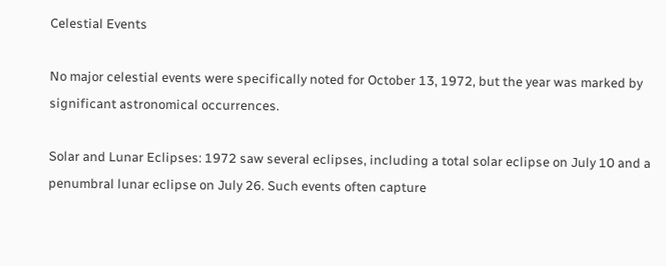Celestial Events

No major celestial events were specifically noted for October 13, 1972, but the year was marked by significant astronomical occurrences.

Solar and Lunar Eclipses: 1972 saw several eclipses, including a total solar eclipse on July 10 and a penumbral lunar eclipse on July 26. Such events often capture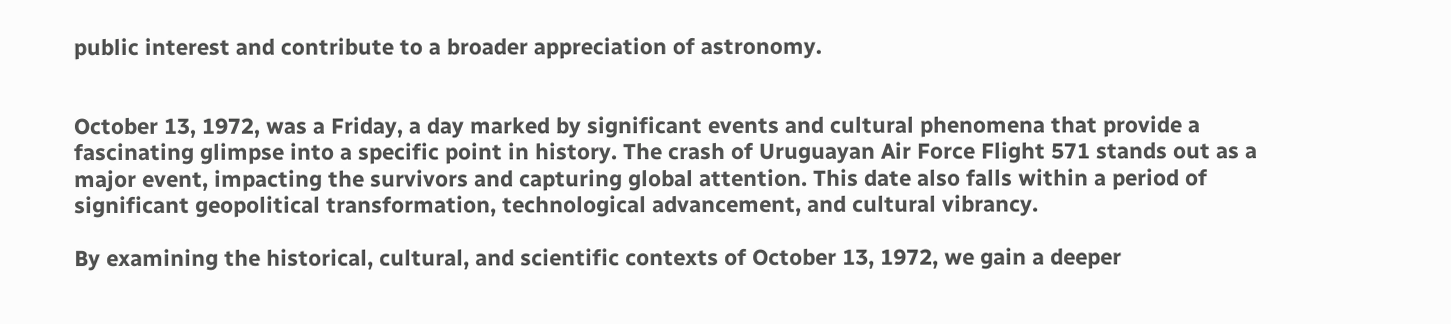public interest and contribute to a broader appreciation of astronomy.


October 13, 1972, was a Friday, a day marked by significant events and cultural phenomena that provide a fascinating glimpse into a specific point in history. The crash of Uruguayan Air Force Flight 571 stands out as a major event, impacting the survivors and capturing global attention. This date also falls within a period of significant geopolitical transformation, technological advancement, and cultural vibrancy.

By examining the historical, cultural, and scientific contexts of October 13, 1972, we gain a deeper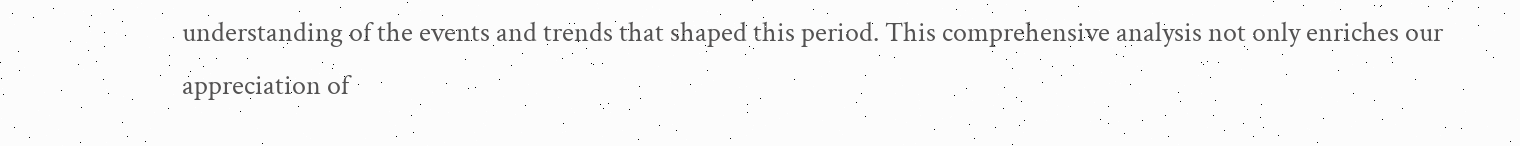understanding of the events and trends that shaped this period. This comprehensive analysis not only enriches our appreciation of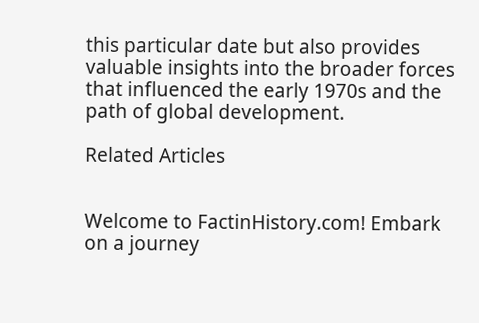this particular date but also provides valuable insights into the broader forces that influenced the early 1970s and the path of global development.

Related Articles


Welcome to FactinHistory.com! Embark on a journey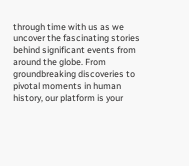through time with us as we uncover the fascinating stories behind significant events from around the globe. From groundbreaking discoveries to pivotal moments in human history, our platform is your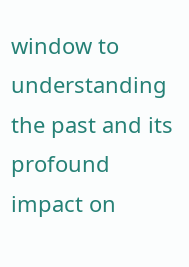window to understanding the past and its profound impact on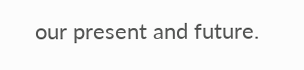our present and future.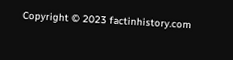Copyright © 2023 factinhistory.com